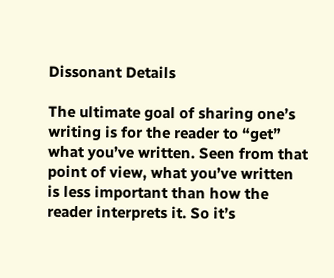Dissonant Details

The ultimate goal of sharing one’s writing is for the reader to “get” what you’ve written. Seen from that point of view, what you’ve written is less important than how the reader interprets it. So it’s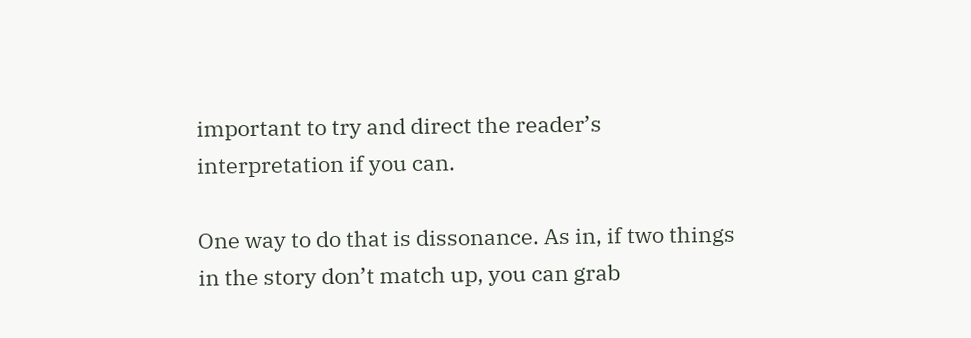important to try and direct the reader’s interpretation if you can.

One way to do that is dissonance. As in, if two things in the story don’t match up, you can grab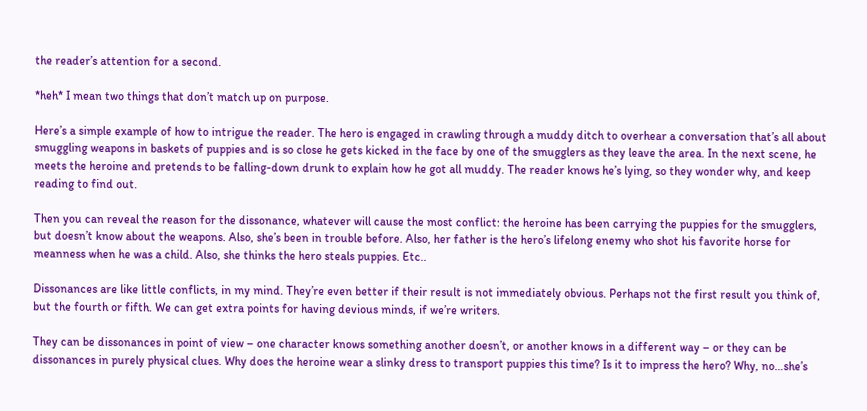the reader’s attention for a second.

*heh* I mean two things that don’t match up on purpose.

Here’s a simple example of how to intrigue the reader. The hero is engaged in crawling through a muddy ditch to overhear a conversation that’s all about smuggling weapons in baskets of puppies and is so close he gets kicked in the face by one of the smugglers as they leave the area. In the next scene, he meets the heroine and pretends to be falling-down drunk to explain how he got all muddy. The reader knows he’s lying, so they wonder why, and keep reading to find out.

Then you can reveal the reason for the dissonance, whatever will cause the most conflict: the heroine has been carrying the puppies for the smugglers, but doesn’t know about the weapons. Also, she’s been in trouble before. Also, her father is the hero’s lifelong enemy who shot his favorite horse for meanness when he was a child. Also, she thinks the hero steals puppies. Etc..

Dissonances are like little conflicts, in my mind. They’re even better if their result is not immediately obvious. Perhaps not the first result you think of, but the fourth or fifth. We can get extra points for having devious minds, if we’re writers.

They can be dissonances in point of view – one character knows something another doesn’t, or another knows in a different way – or they can be dissonances in purely physical clues. Why does the heroine wear a slinky dress to transport puppies this time? Is it to impress the hero? Why, no…she’s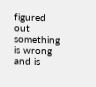figured out something is wrong and is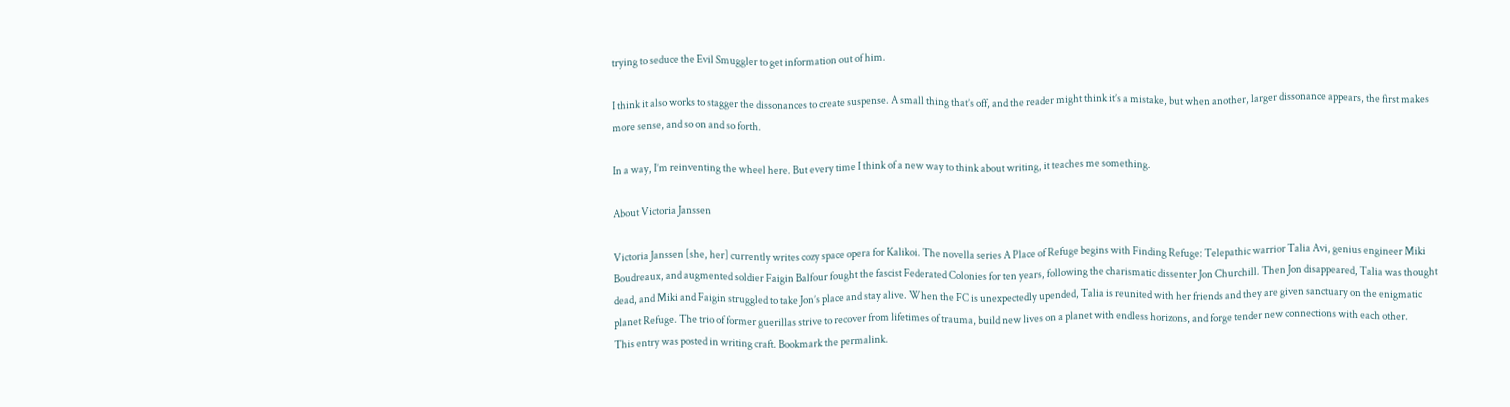trying to seduce the Evil Smuggler to get information out of him.

I think it also works to stagger the dissonances to create suspense. A small thing that’s off, and the reader might think it’s a mistake, but when another, larger dissonance appears, the first makes more sense, and so on and so forth.

In a way, I’m reinventing the wheel here. But every time I think of a new way to think about writing, it teaches me something.

About Victoria Janssen

Victoria Janssen [she, her] currently writes cozy space opera for Kalikoi. The novella series A Place of Refuge begins with Finding Refuge: Telepathic warrior Talia Avi, genius engineer Miki Boudreaux, and augmented soldier Faigin Balfour fought the fascist Federated Colonies for ten years, following the charismatic dissenter Jon Churchill. Then Jon disappeared, Talia was thought dead, and Miki and Faigin struggled to take Jon’s place and stay alive. When the FC is unexpectedly upended, Talia is reunited with her friends and they are given sanctuary on the enigmatic planet Refuge. The trio of former guerillas strive to recover from lifetimes of trauma, build new lives on a planet with endless horizons, and forge tender new connections with each other.
This entry was posted in writing craft. Bookmark the permalink.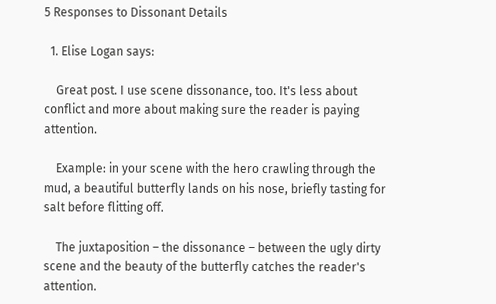5 Responses to Dissonant Details

  1. Elise Logan says:

    Great post. I use scene dissonance, too. It's less about conflict and more about making sure the reader is paying attention.

    Example: in your scene with the hero crawling through the mud, a beautiful butterfly lands on his nose, briefly tasting for salt before flitting off.

    The juxtaposition – the dissonance – between the ugly dirty scene and the beauty of the butterfly catches the reader's attention.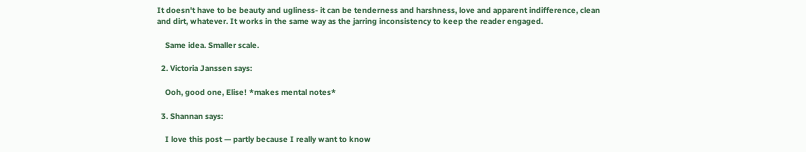It doesn't have to be beauty and ugliness- it can be tenderness and harshness, love and apparent indifference, clean and dirt, whatever. It works in the same way as the jarring inconsistency to keep the reader engaged.

    Same idea. Smaller scale.

  2. Victoria Janssen says:

    Ooh, good one, Elise! *makes mental notes*

  3. Shannan says:

    I love this post — partly because I really want to know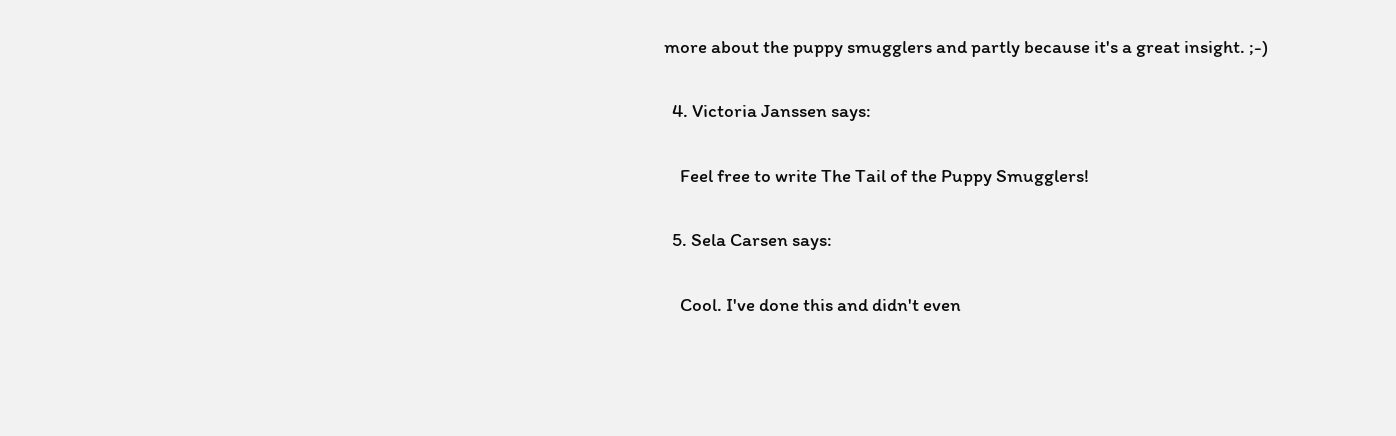more about the puppy smugglers and partly because it's a great insight. ;-)

  4. Victoria Janssen says:

    Feel free to write The Tail of the Puppy Smugglers!

  5. Sela Carsen says:

    Cool. I've done this and didn't even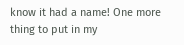know it had a name! One more thing to put in my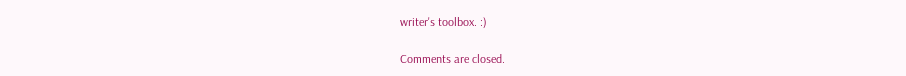writer's toolbox. :)

Comments are closed.